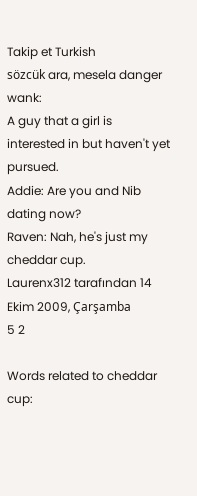Takip et Turkish
sözcük ara, mesela danger wank:
A guy that a girl is interested in but haven't yet pursued.
Addie: Are you and Nib dating now?
Raven: Nah, he's just my cheddar cup.
Laurenx312 tarafından 14 Ekim 2009, Çarşamba
5 2

Words related to cheddar cup: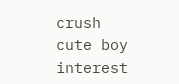crush cute boy interest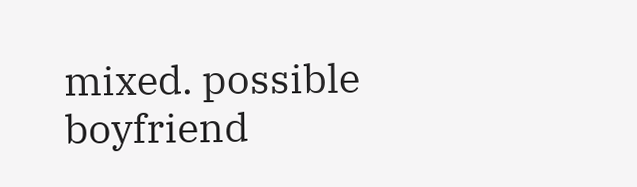mixed. possible boyfriend